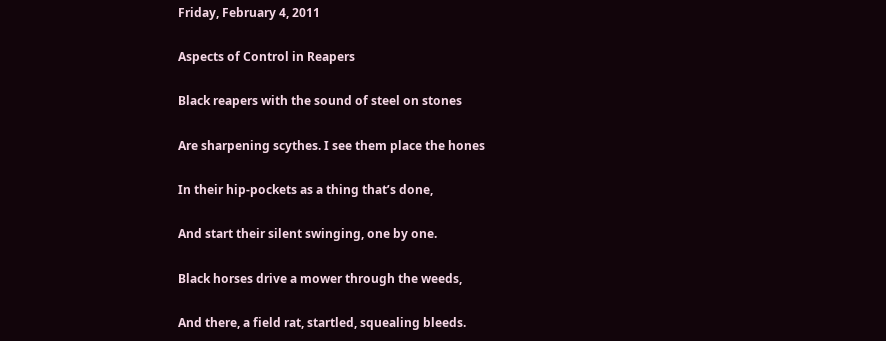Friday, February 4, 2011

Aspects of Control in Reapers

Black reapers with the sound of steel on stones

Are sharpening scythes. I see them place the hones

In their hip-pockets as a thing that’s done,

And start their silent swinging, one by one.

Black horses drive a mower through the weeds,

And there, a field rat, startled, squealing bleeds.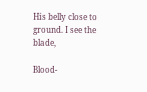His belly close to ground. I see the blade,

Blood-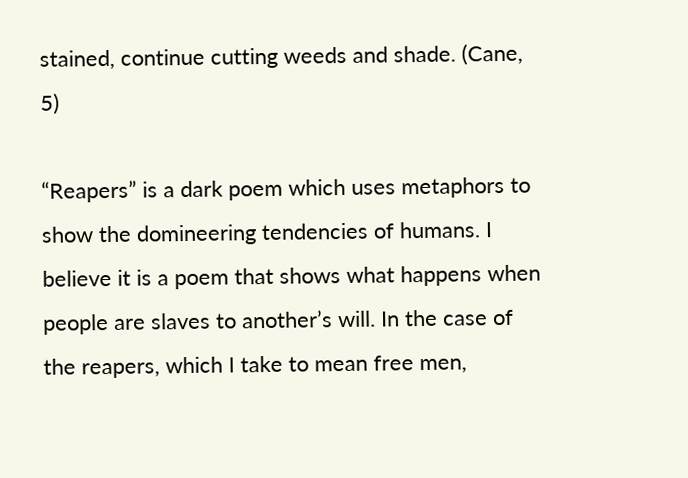stained, continue cutting weeds and shade. (Cane, 5)

“Reapers” is a dark poem which uses metaphors to show the domineering tendencies of humans. I believe it is a poem that shows what happens when people are slaves to another’s will. In the case of the reapers, which I take to mean free men,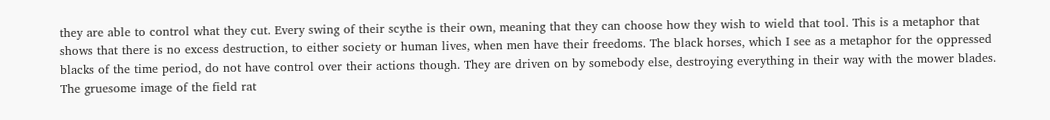they are able to control what they cut. Every swing of their scythe is their own, meaning that they can choose how they wish to wield that tool. This is a metaphor that shows that there is no excess destruction, to either society or human lives, when men have their freedoms. The black horses, which I see as a metaphor for the oppressed blacks of the time period, do not have control over their actions though. They are driven on by somebody else, destroying everything in their way with the mower blades. The gruesome image of the field rat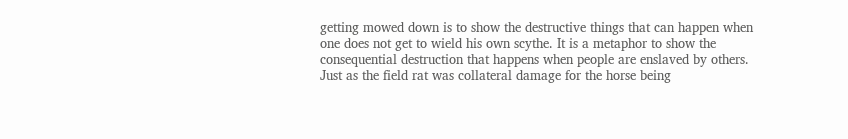getting mowed down is to show the destructive things that can happen when one does not get to wield his own scythe. It is a metaphor to show the consequential destruction that happens when people are enslaved by others. Just as the field rat was collateral damage for the horse being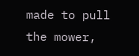made to pull the mower,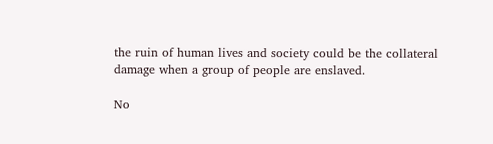the ruin of human lives and society could be the collateral damage when a group of people are enslaved.

No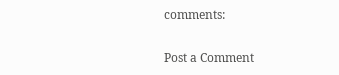comments:

Post a Comment